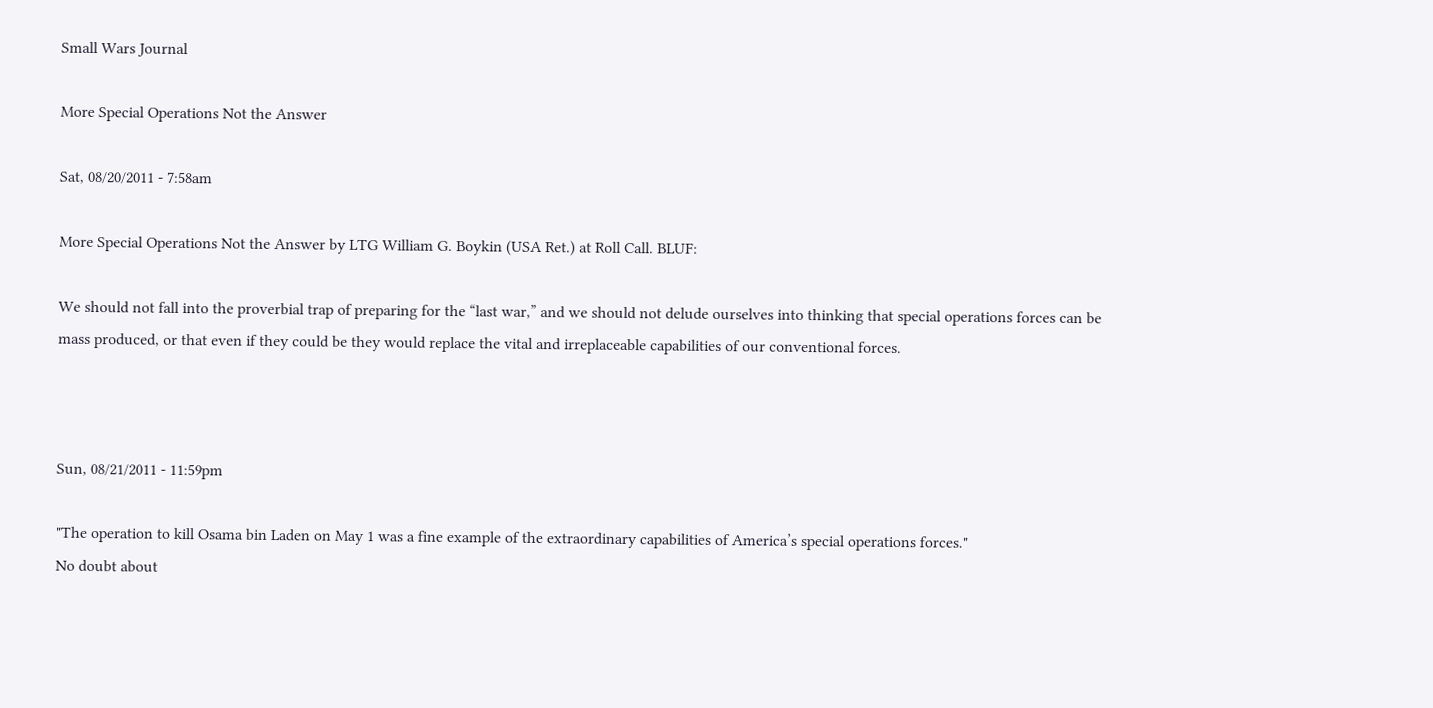Small Wars Journal

More Special Operations Not the Answer

Sat, 08/20/2011 - 7:58am

More Special Operations Not the Answer by LTG William G. Boykin (USA Ret.) at Roll Call. BLUF:

We should not fall into the proverbial trap of preparing for the “last war,” and we should not delude ourselves into thinking that special operations forces can be mass produced, or that even if they could be they would replace the vital and irreplaceable capabilities of our conventional forces.



Sun, 08/21/2011 - 11:59pm

"The operation to kill Osama bin Laden on May 1 was a fine example of the extraordinary capabilities of America’s special operations forces."
No doubt about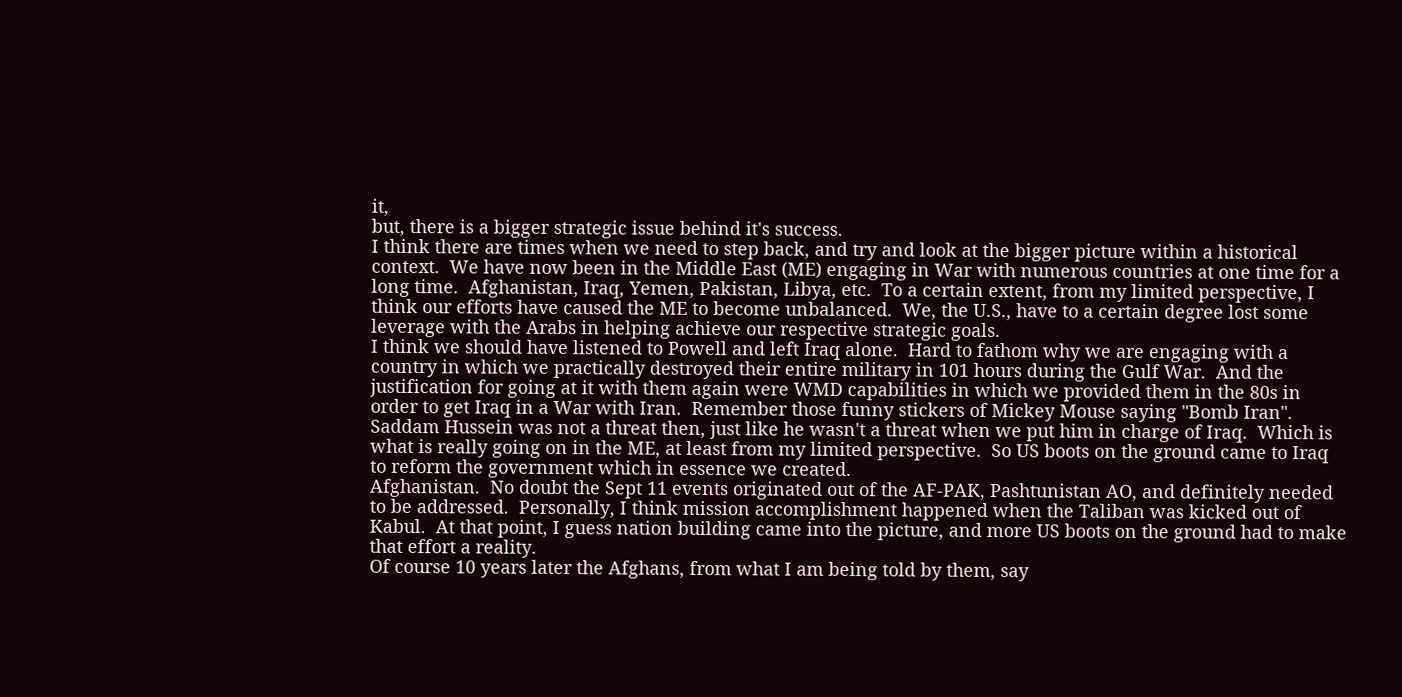it,
but, there is a bigger strategic issue behind it's success.
I think there are times when we need to step back, and try and look at the bigger picture within a historical context.  We have now been in the Middle East (ME) engaging in War with numerous countries at one time for a long time.  Afghanistan, Iraq, Yemen, Pakistan, Libya, etc.  To a certain extent, from my limited perspective, I think our efforts have caused the ME to become unbalanced.  We, the U.S., have to a certain degree lost some leverage with the Arabs in helping achieve our respective strategic goals.
I think we should have listened to Powell and left Iraq alone.  Hard to fathom why we are engaging with a country in which we practically destroyed their entire military in 101 hours during the Gulf War.  And the justification for going at it with them again were WMD capabilities in which we provided them in the 80s in order to get Iraq in a War with Iran.  Remember those funny stickers of Mickey Mouse saying "Bomb Iran". Saddam Hussein was not a threat then, just like he wasn't a threat when we put him in charge of Iraq.  Which is what is really going on in the ME, at least from my limited perspective.  So US boots on the ground came to Iraq to reform the government which in essence we created.
Afghanistan.  No doubt the Sept 11 events originated out of the AF-PAK, Pashtunistan AO, and definitely needed to be addressed.  Personally, I think mission accomplishment happened when the Taliban was kicked out of Kabul.  At that point, I guess nation building came into the picture, and more US boots on the ground had to make that effort a reality.
Of course 10 years later the Afghans, from what I am being told by them, say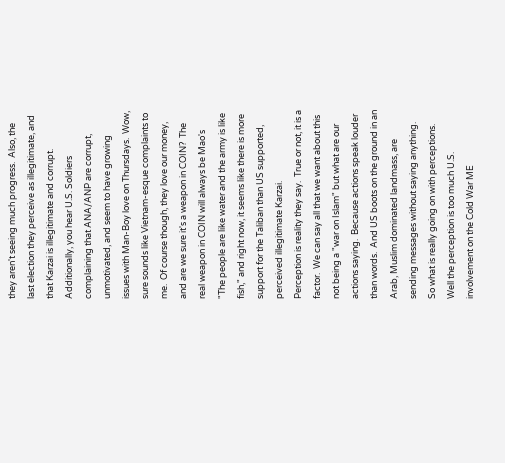they aren't seeing much progress.  Also, the last election they perceive as illegitimate, and that Karzai is illegitimate and corrupt.  Additionally, you hear U.S. Soldiers complaining that ANA/ANP are corrupt, unmotivated, and seem to have growing issues with Man-Boy love on Thursdays.  Wow, sure sounds like Vietnam-esque complaints to me.  Of course though, they love our money, and are we sure it's a weapon in COIN?  The real weapon in COIN will always be Mao's "The people are like water and the army is like fish," and right now, it seems like there is more support for the Taliban than US supported, perceived illegitimate Karzai.
Perception is reality they say.  True or not, it is a factor.  We can say all that we want about this not being a "war on Islam" but what are our actions saying.  Because actions speak louder than words.  And US boots on the ground in an Arab, Muslim dominated landmass, are sending messages without saying anything.  So what is really going on with perceptions.  Well the perception is too much U.S. involvement on the Cold War ME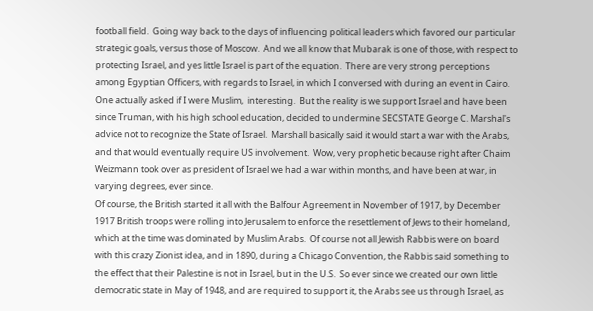football field.  Going way back to the days of influencing political leaders which favored our particular strategic goals, versus those of Moscow.  And we all know that Mubarak is one of those, with respect to protecting Israel, and yes little Israel is part of the equation.  There are very strong perceptions among Egyptian Officers, with regards to Israel, in which I conversed with during an event in Cairo.  One actually asked if I were Muslim,  interesting.  But the reality is we support Israel and have been since Truman, with his high school education, decided to undermine SECSTATE George C. Marshal's advice not to recognize the State of Israel.  Marshall basically said it would start a war with the Arabs, and that would eventually require US involvement.  Wow, very prophetic because right after Chaim Weizmann took over as president of Israel we had a war within months, and have been at war, in varying degrees, ever since.
Of course, the British started it all with the Balfour Agreement in November of 1917, by December 1917 British troops were rolling into Jerusalem to enforce the resettlement of Jews to their homeland, which at the time was dominated by Muslim Arabs.  Of course not all Jewish Rabbis were on board with this crazy Zionist idea, and in 1890, during a Chicago Convention, the Rabbis said something to the effect that their Palestine is not in Israel, but in the U.S.  So ever since we created our own little democratic state in May of 1948, and are required to support it, the Arabs see us through Israel, as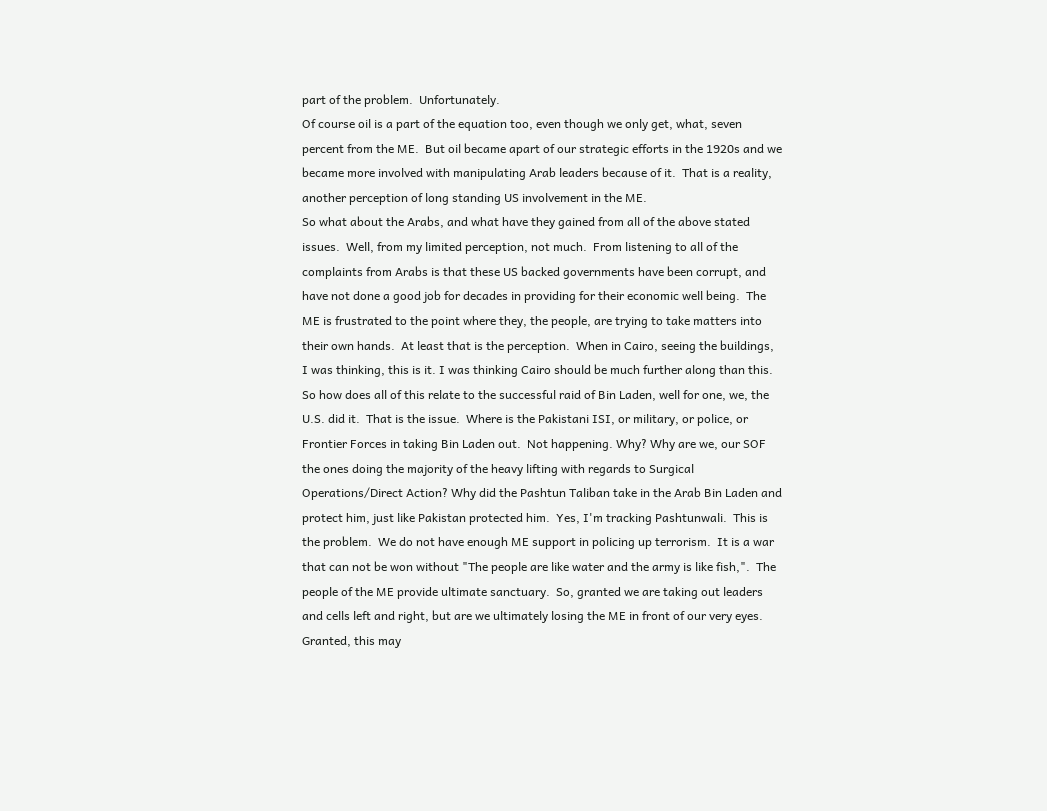part of the problem.  Unfortunately.
Of course oil is a part of the equation too, even though we only get, what, seven percent from the ME.  But oil became apart of our strategic efforts in the 1920s and we became more involved with manipulating Arab leaders because of it.  That is a reality, another perception of long standing US involvement in the ME.
So what about the Arabs, and what have they gained from all of the above stated issues.  Well, from my limited perception, not much.  From listening to all of the complaints from Arabs is that these US backed governments have been corrupt, and have not done a good job for decades in providing for their economic well being.  The ME is frustrated to the point where they, the people, are trying to take matters into their own hands.  At least that is the perception.  When in Cairo, seeing the buildings, I was thinking, this is it. I was thinking Cairo should be much further along than this.
So how does all of this relate to the successful raid of Bin Laden, well for one, we, the U.S. did it.  That is the issue.  Where is the Pakistani ISI, or military, or police, or Frontier Forces in taking Bin Laden out.  Not happening. Why? Why are we, our SOF the ones doing the majority of the heavy lifting with regards to Surgical Operations/Direct Action? Why did the Pashtun Taliban take in the Arab Bin Laden and protect him, just like Pakistan protected him.  Yes, I'm tracking Pashtunwali.  This is the problem.  We do not have enough ME support in policing up terrorism.  It is a war that can not be won without "The people are like water and the army is like fish,".  The people of the ME provide ultimate sanctuary.  So, granted we are taking out leaders and cells left and right, but are we ultimately losing the ME in front of our very eyes. Granted, this may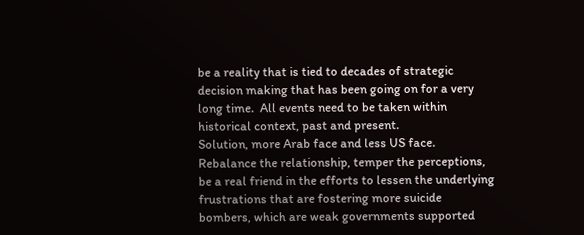be a reality that is tied to decades of strategic decision making that has been going on for a very long time.  All events need to be taken within historical context, past and present.
Solution, more Arab face and less US face.  Rebalance the relationship, temper the perceptions, be a real friend in the efforts to lessen the underlying frustrations that are fostering more suicide bombers, which are weak governments supported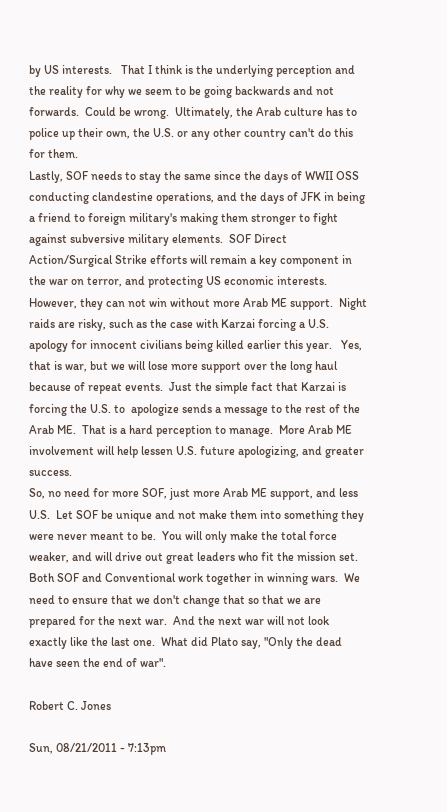by US interests.   That I think is the underlying perception and the reality for why we seem to be going backwards and not forwards.  Could be wrong.  Ultimately, the Arab culture has to police up their own, the U.S. or any other country can't do this for them.
Lastly, SOF needs to stay the same since the days of WWII OSS conducting clandestine operations, and the days of JFK in being a friend to foreign military's making them stronger to fight against subversive military elements.  SOF Direct Action/Surgical Strike efforts will remain a key component in the war on terror, and protecting US economic interests.  However, they can not win without more Arab ME support.  Night raids are risky, such as the case with Karzai forcing a U.S. apology for innocent civilians being killed earlier this year.   Yes, that is war, but we will lose more support over the long haul because of repeat events.  Just the simple fact that Karzai is forcing the U.S. to  apologize sends a message to the rest of the Arab ME.  That is a hard perception to manage.  More Arab ME involvement will help lessen U.S. future apologizing, and greater success.
So, no need for more SOF, just more Arab ME support, and less U.S.  Let SOF be unique and not make them into something they were never meant to be.  You will only make the total force weaker, and will drive out great leaders who fit the mission set.  Both SOF and Conventional work together in winning wars.  We need to ensure that we don't change that so that we are prepared for the next war.  And the next war will not look exactly like the last one.  What did Plato say, "Only the dead have seen the end of war".

Robert C. Jones

Sun, 08/21/2011 - 7:13pm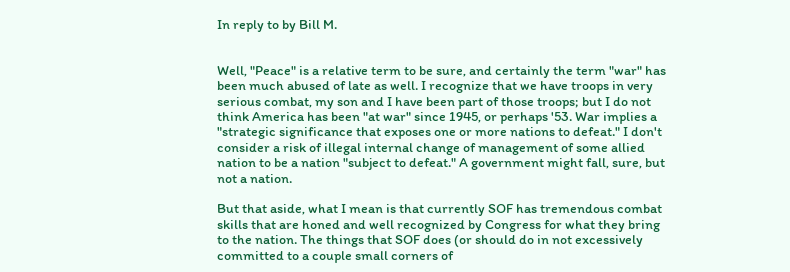In reply to by Bill M.


Well, "Peace" is a relative term to be sure, and certainly the term "war" has been much abused of late as well. I recognize that we have troops in very serious combat, my son and I have been part of those troops; but I do not think America has been "at war" since 1945, or perhaps '53. War implies a "strategic significance that exposes one or more nations to defeat." I don't consider a risk of illegal internal change of management of some allied nation to be a nation "subject to defeat." A government might fall, sure, but not a nation.

But that aside, what I mean is that currently SOF has tremendous combat skills that are honed and well recognized by Congress for what they bring to the nation. The things that SOF does (or should do in not excessively committed to a couple small corners of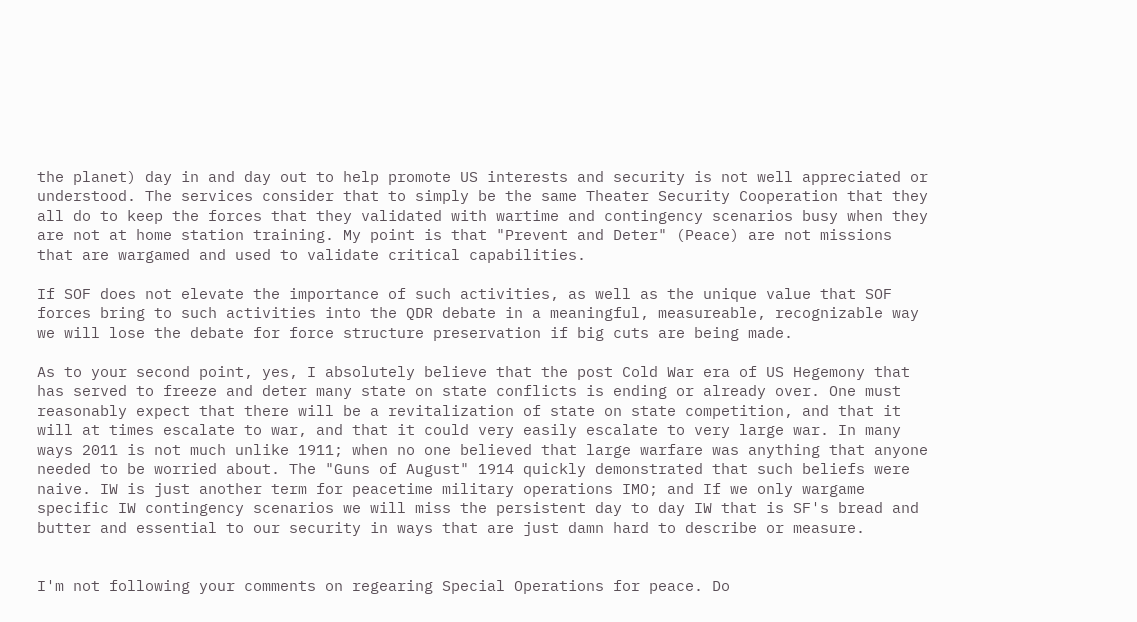the planet) day in and day out to help promote US interests and security is not well appreciated or understood. The services consider that to simply be the same Theater Security Cooperation that they all do to keep the forces that they validated with wartime and contingency scenarios busy when they are not at home station training. My point is that "Prevent and Deter" (Peace) are not missions that are wargamed and used to validate critical capabilities.

If SOF does not elevate the importance of such activities, as well as the unique value that SOF forces bring to such activities into the QDR debate in a meaningful, measureable, recognizable way we will lose the debate for force structure preservation if big cuts are being made.

As to your second point, yes, I absolutely believe that the post Cold War era of US Hegemony that has served to freeze and deter many state on state conflicts is ending or already over. One must reasonably expect that there will be a revitalization of state on state competition, and that it will at times escalate to war, and that it could very easily escalate to very large war. In many ways 2011 is not much unlike 1911; when no one believed that large warfare was anything that anyone needed to be worried about. The "Guns of August" 1914 quickly demonstrated that such beliefs were naive. IW is just another term for peacetime military operations IMO; and If we only wargame specific IW contingency scenarios we will miss the persistent day to day IW that is SF's bread and butter and essential to our security in ways that are just damn hard to describe or measure.


I'm not following your comments on regearing Special Operations for peace. Do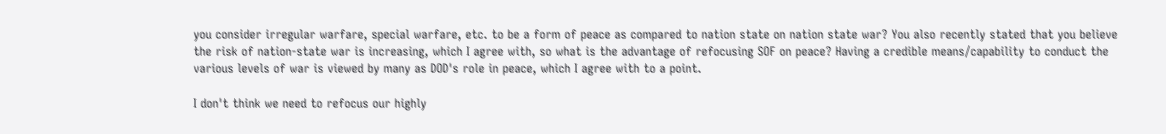you consider irregular warfare, special warfare, etc. to be a form of peace as compared to nation state on nation state war? You also recently stated that you believe the risk of nation-state war is increasing, which I agree with, so what is the advantage of refocusing SOF on peace? Having a credible means/capability to conduct the various levels of war is viewed by many as DOD's role in peace, which I agree with to a point.

I don't think we need to refocus our highly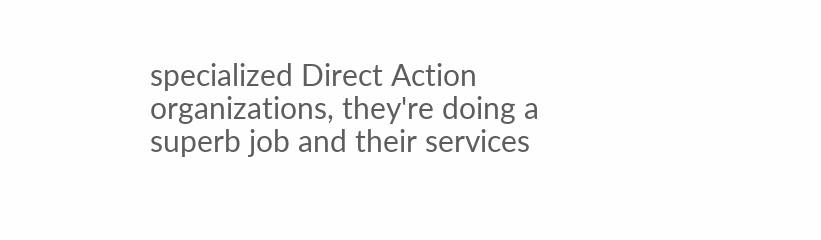specialized Direct Action organizations, they're doing a superb job and their services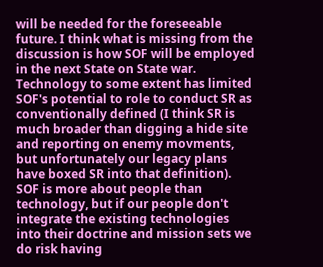will be needed for the foreseeable future. I think what is missing from the discussion is how SOF will be employed in the next State on State war. Technology to some extent has limited SOF's potential to role to conduct SR as conventionally defined (I think SR is much broader than digging a hide site and reporting on enemy movments, but unfortunately our legacy plans have boxed SR into that definition). SOF is more about people than technology, but if our people don't integrate the existing technologies into their doctrine and mission sets we do risk having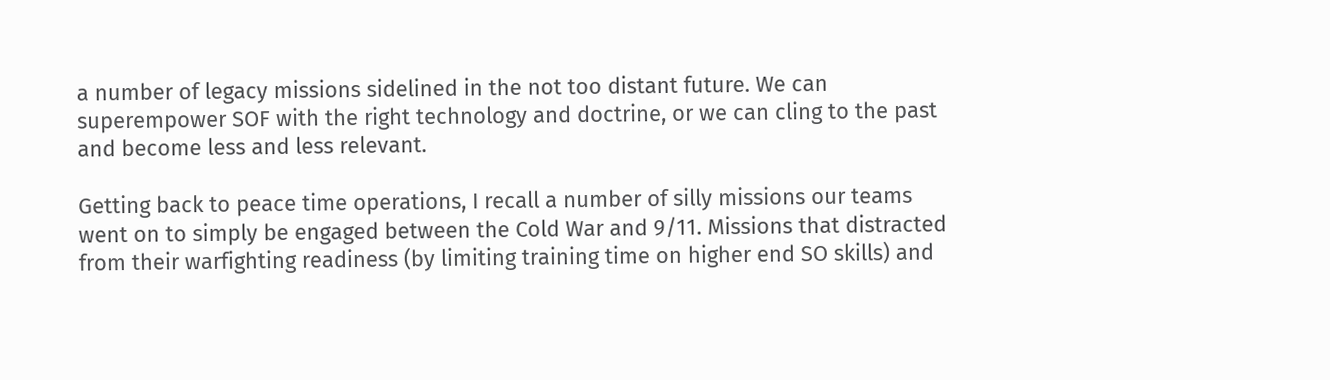a number of legacy missions sidelined in the not too distant future. We can superempower SOF with the right technology and doctrine, or we can cling to the past and become less and less relevant.

Getting back to peace time operations, I recall a number of silly missions our teams went on to simply be engaged between the Cold War and 9/11. Missions that distracted from their warfighting readiness (by limiting training time on higher end SO skills) and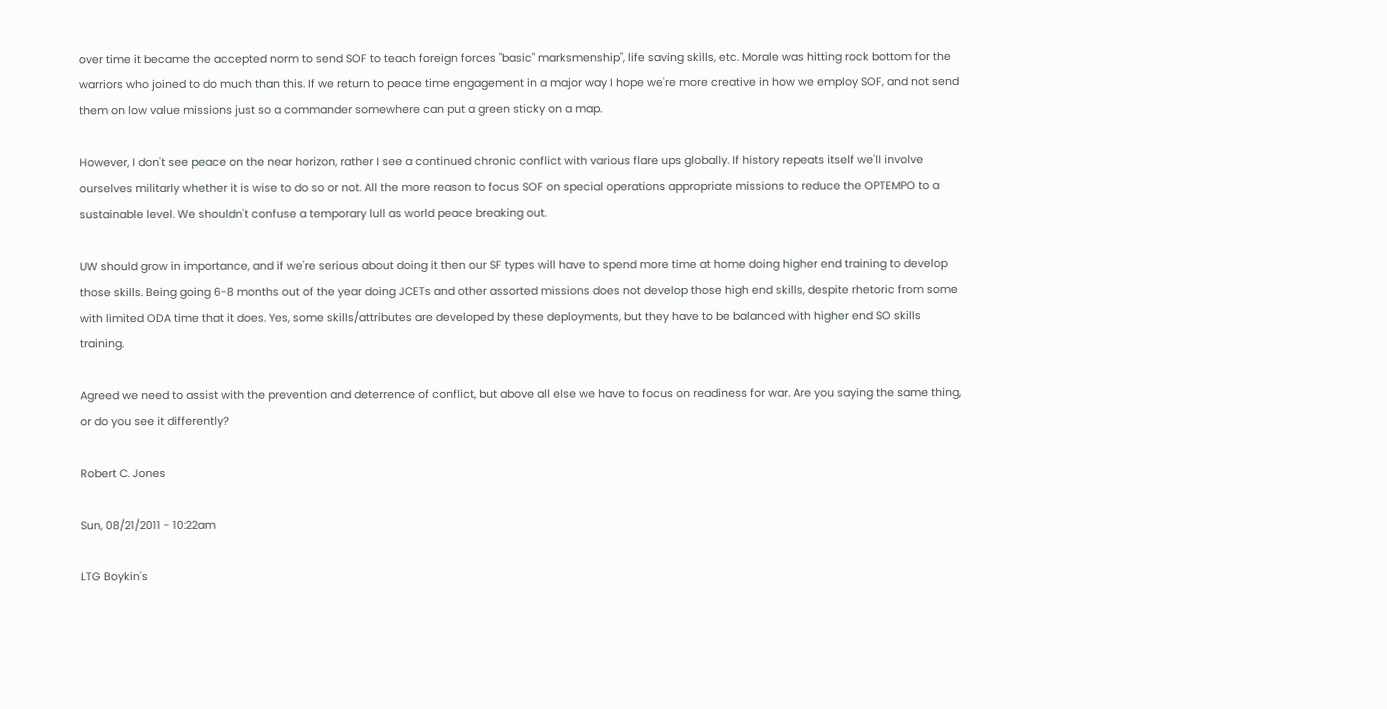over time it became the accepted norm to send SOF to teach foreign forces "basic" marksmenship", life saving skills, etc. Morale was hitting rock bottom for the warriors who joined to do much than this. If we return to peace time engagement in a major way I hope we're more creative in how we employ SOF, and not send them on low value missions just so a commander somewhere can put a green sticky on a map.

However, I don't see peace on the near horizon, rather I see a continued chronic conflict with various flare ups globally. If history repeats itself we'll involve ourselves militarly whether it is wise to do so or not. All the more reason to focus SOF on special operations appropriate missions to reduce the OPTEMPO to a sustainable level. We shouldn't confuse a temporary lull as world peace breaking out.

UW should grow in importance, and if we're serious about doing it then our SF types will have to spend more time at home doing higher end training to develop those skills. Being going 6-8 months out of the year doing JCETs and other assorted missions does not develop those high end skills, despite rhetoric from some with limited ODA time that it does. Yes, some skills/attributes are developed by these deployments, but they have to be balanced with higher end SO skills training.

Agreed we need to assist with the prevention and deterrence of conflict, but above all else we have to focus on readiness for war. Are you saying the same thing, or do you see it differently?

Robert C. Jones

Sun, 08/21/2011 - 10:22am

LTG Boykin's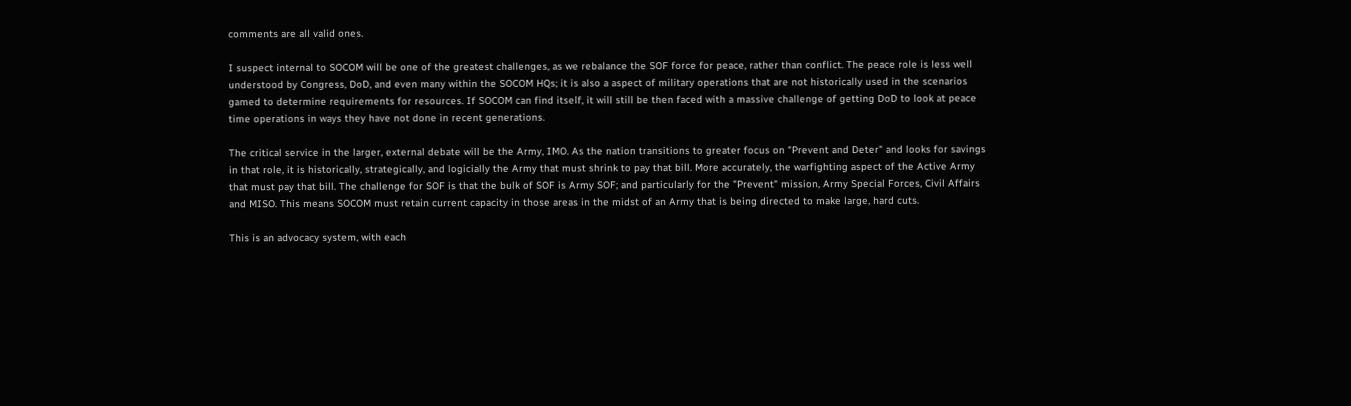comments are all valid ones.

I suspect internal to SOCOM will be one of the greatest challenges, as we rebalance the SOF force for peace, rather than conflict. The peace role is less well understood by Congress, DoD, and even many within the SOCOM HQs; it is also a aspect of military operations that are not historically used in the scenarios gamed to determine requirements for resources. If SOCOM can find itself, it will still be then faced with a massive challenge of getting DoD to look at peace time operations in ways they have not done in recent generations.

The critical service in the larger, external debate will be the Army, IMO. As the nation transitions to greater focus on "Prevent and Deter" and looks for savings in that role, it is historically, strategically, and logicially the Army that must shrink to pay that bill. More accurately, the warfighting aspect of the Active Army that must pay that bill. The challenge for SOF is that the bulk of SOF is Army SOF; and particularly for the "Prevent" mission, Army Special Forces, Civil Affairs and MISO. This means SOCOM must retain current capacity in those areas in the midst of an Army that is being directed to make large, hard cuts.

This is an advocacy system, with each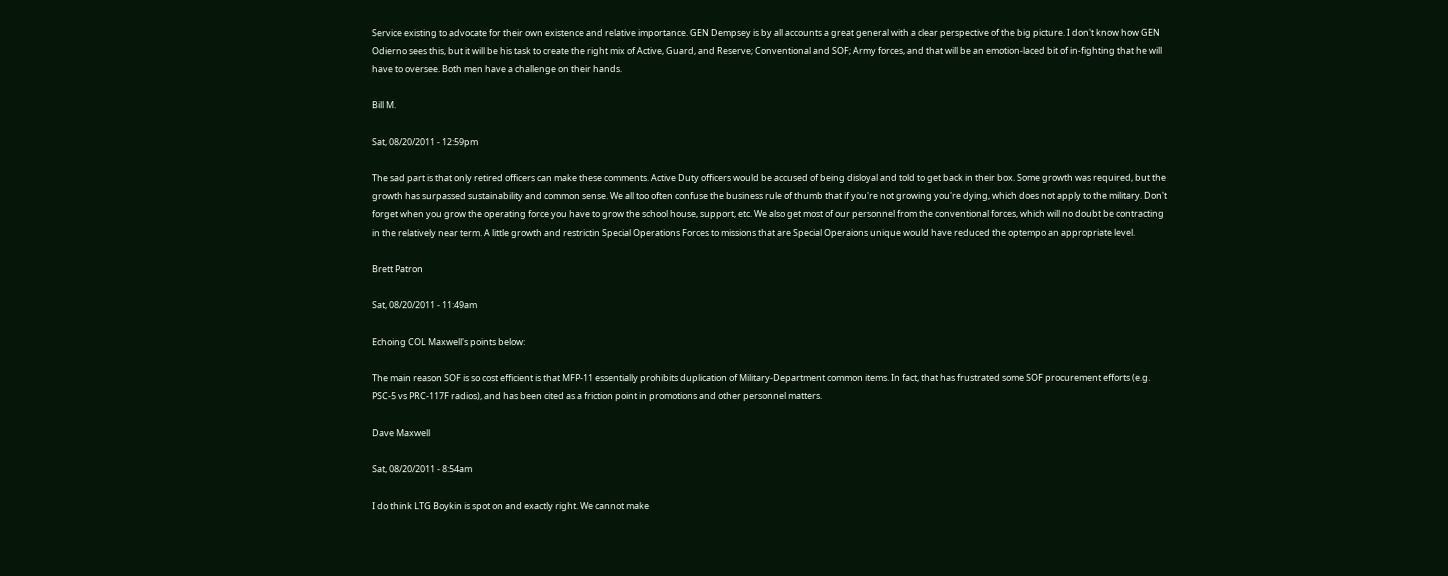Service existing to advocate for their own existence and relative importance. GEN Dempsey is by all accounts a great general with a clear perspective of the big picture. I don't know how GEN Odierno sees this, but it will be his task to create the right mix of Active, Guard, and Reserve; Conventional and SOF; Army forces, and that will be an emotion-laced bit of in-fighting that he will have to oversee. Both men have a challenge on their hands.

Bill M.

Sat, 08/20/2011 - 12:59pm

The sad part is that only retired officers can make these comments. Active Duty officers would be accused of being disloyal and told to get back in their box. Some growth was required, but the growth has surpassed sustainability and common sense. We all too often confuse the business rule of thumb that if you're not growing you're dying, which does not apply to the military. Don't forget when you grow the operating force you have to grow the school house, support, etc. We also get most of our personnel from the conventional forces, which will no doubt be contracting in the relatively near term. A little growth and restrictin Special Operations Forces to missions that are Special Operaions unique would have reduced the optempo an appropriate level.

Brett Patron

Sat, 08/20/2011 - 11:49am

Echoing COL Maxwell's points below:

The main reason SOF is so cost efficient is that MFP-11 essentially prohibits duplication of Military-Department common items. In fact, that has frustrated some SOF procurement efforts (e.g. PSC-5 vs PRC-117F radios), and has been cited as a friction point in promotions and other personnel matters.

Dave Maxwell

Sat, 08/20/2011 - 8:54am

I do think LTG Boykin is spot on and exactly right. We cannot make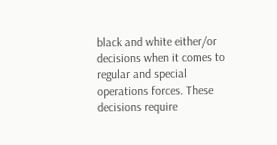black and white either/or decisions when it comes to regular and special operations forces. These decisions require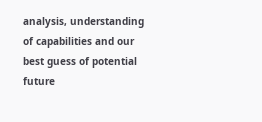analysis, understanding of capabilities and our best guess of potential future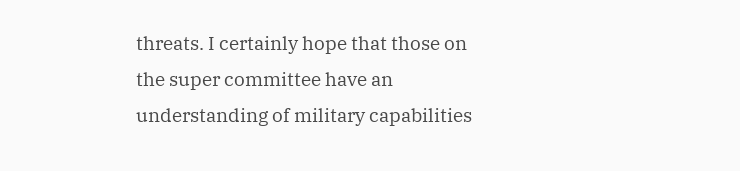threats. I certainly hope that those on the super committee have an understanding of military capabilities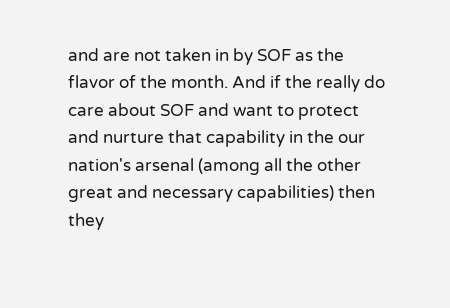and are not taken in by SOF as the flavor of the month. And if the really do care about SOF and want to protect and nurture that capability in the our nation's arsenal (among all the other great and necessary capabilities) then they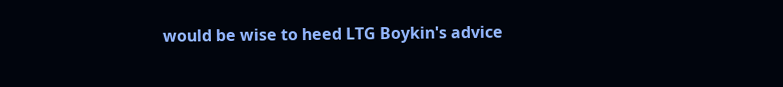would be wise to heed LTG Boykin's advice